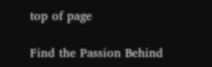top of page

Find the Passion Behind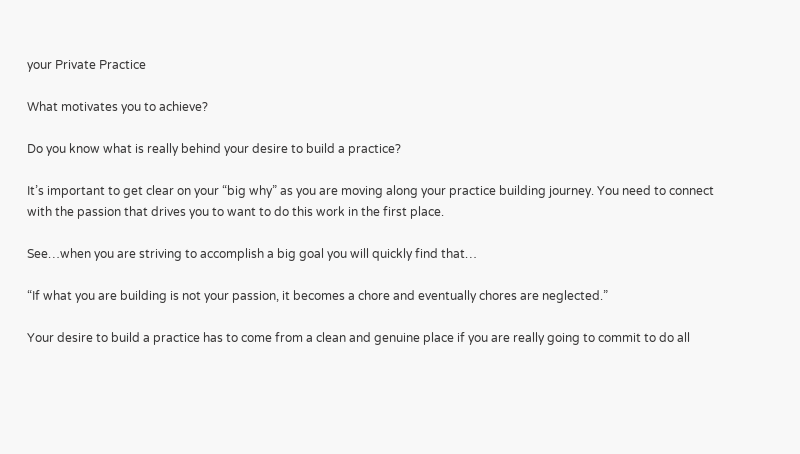your Private Practice

What motivates you to achieve?

Do you know what is really behind your desire to build a practice?

It’s important to get clear on your “big why” as you are moving along your practice building journey. You need to connect with the passion that drives you to want to do this work in the first place.

See…when you are striving to accomplish a big goal you will quickly find that…

“If what you are building is not your passion, it becomes a chore and eventually chores are neglected.”

Your desire to build a practice has to come from a clean and genuine place if you are really going to commit to do all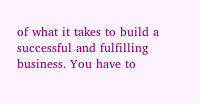of what it takes to build a successful and fulfilling business. You have to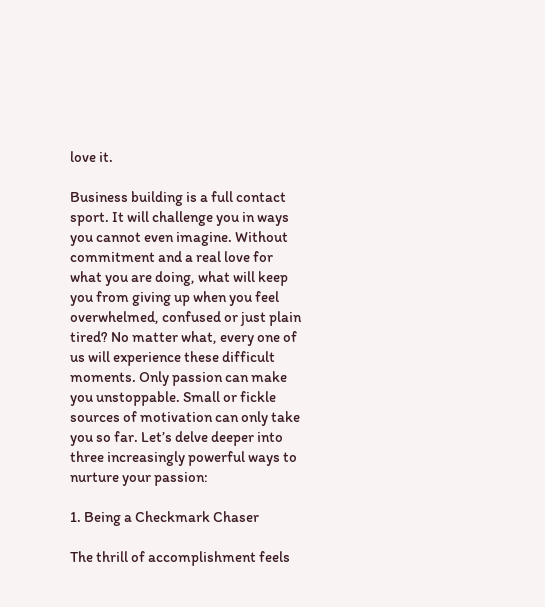love it.

Business building is a full contact sport. It will challenge you in ways you cannot even imagine. Without commitment and a real love for what you are doing, what will keep you from giving up when you feel overwhelmed, confused or just plain tired? No matter what, every one of us will experience these difficult moments. Only passion can make you unstoppable. Small or fickle sources of motivation can only take you so far. Let’s delve deeper into three increasingly powerful ways to nurture your passion:

1. Being a Checkmark Chaser

The thrill of accomplishment feels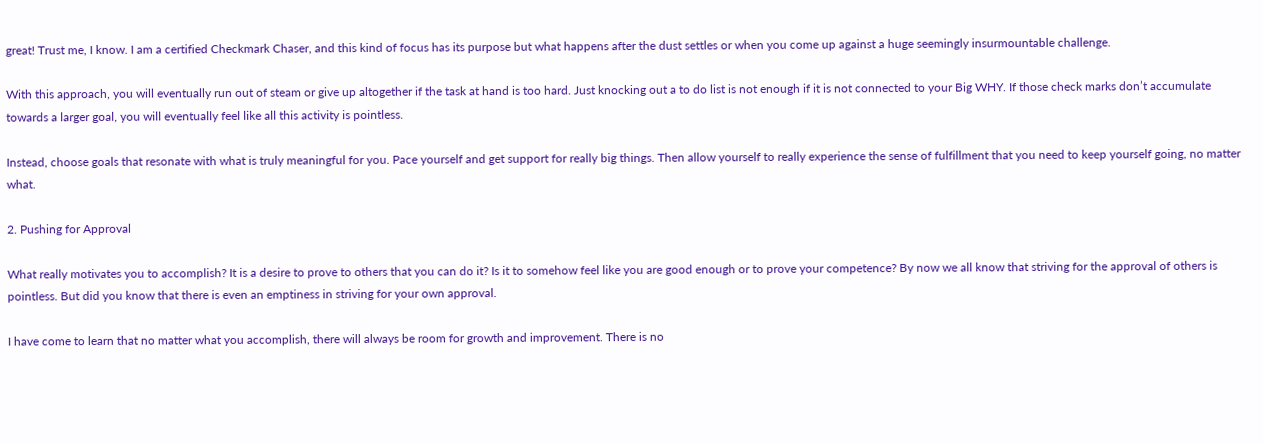great! Trust me, I know. I am a certified Checkmark Chaser, and this kind of focus has its purpose but what happens after the dust settles or when you come up against a huge seemingly insurmountable challenge.

With this approach, you will eventually run out of steam or give up altogether if the task at hand is too hard. Just knocking out a to do list is not enough if it is not connected to your Big WHY. If those check marks don’t accumulate towards a larger goal, you will eventually feel like all this activity is pointless.

Instead, choose goals that resonate with what is truly meaningful for you. Pace yourself and get support for really big things. Then allow yourself to really experience the sense of fulfillment that you need to keep yourself going, no matter what.

2. Pushing for Approval

What really motivates you to accomplish? It is a desire to prove to others that you can do it? Is it to somehow feel like you are good enough or to prove your competence? By now we all know that striving for the approval of others is pointless. But did you know that there is even an emptiness in striving for your own approval.

I have come to learn that no matter what you accomplish, there will always be room for growth and improvement. There is no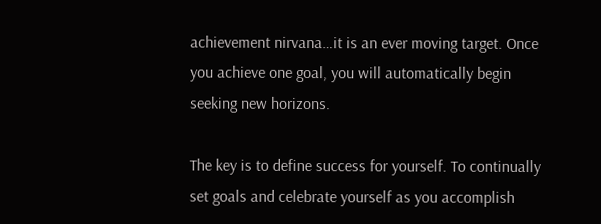achievement nirvana…it is an ever moving target. Once you achieve one goal, you will automatically begin seeking new horizons.

The key is to define success for yourself. To continually set goals and celebrate yourself as you accomplish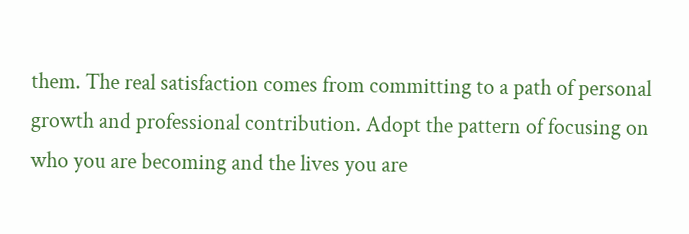them. The real satisfaction comes from committing to a path of personal growth and professional contribution. Adopt the pattern of focusing on who you are becoming and the lives you are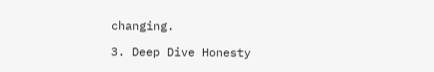changing.

3. Deep Dive Honesty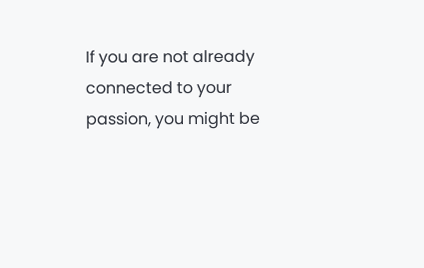If you are not already connected to your passion, you might be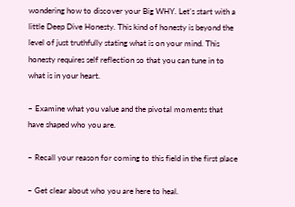wondering how to discover your Big WHY. Let’s start with a little Deep Dive Honesty. This kind of honesty is beyond the level of just truthfully stating what is on your mind. This honesty requires self reflection so that you can tune in to what is in your heart.

– Examine what you value and the pivotal moments that have shaped who you are.

– Recall your reason for coming to this field in the first place

– Get clear about who you are here to heal.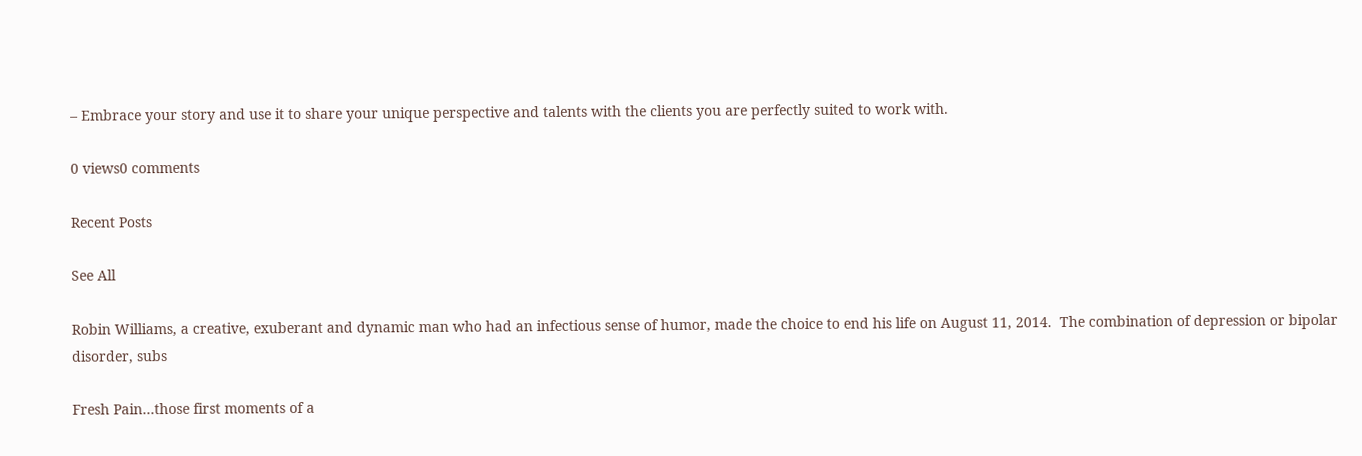– Embrace your story and use it to share your unique perspective and talents with the clients you are perfectly suited to work with.

0 views0 comments

Recent Posts

See All

Robin Williams, a creative, exuberant and dynamic man who had an infectious sense of humor, made the choice to end his life on August 11, 2014.  The combination of depression or bipolar disorder, subs

Fresh Pain…those first moments of a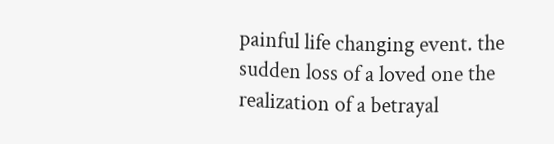painful life changing event. the sudden loss of a loved one the realization of a betrayal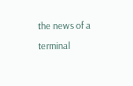the news of a terminal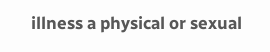illness a physical or sexual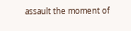assault the moment of